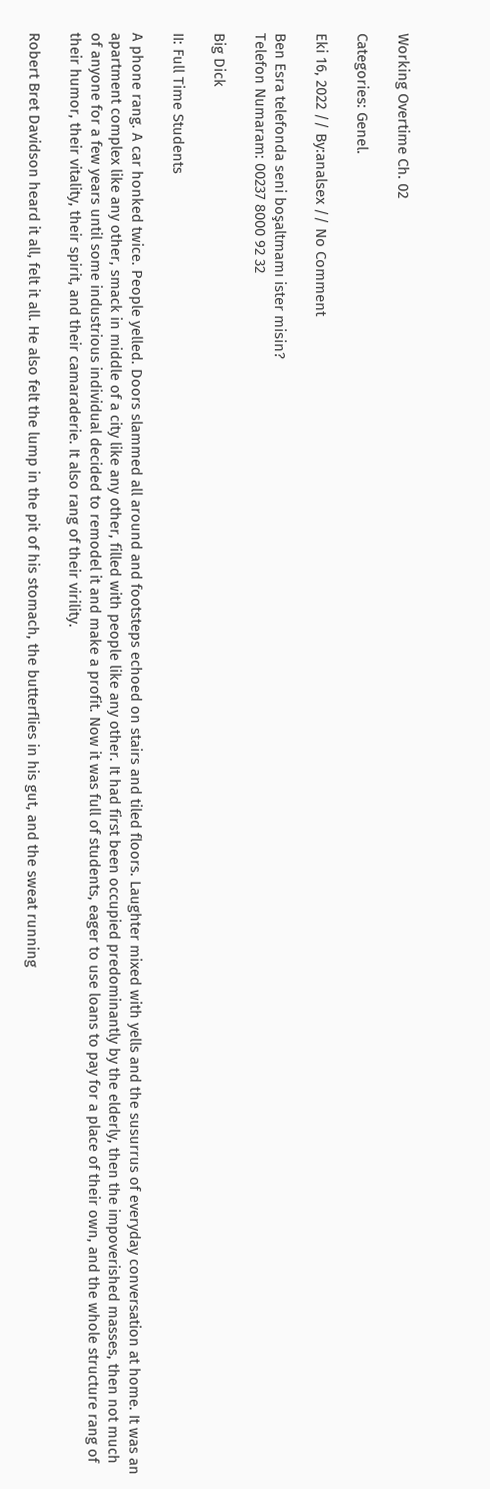Working Overtime Ch. 02

Categories: Genel.

Eki 16, 2022 // By:analsex // No Comment

Ben Esra telefonda seni boşaltmamı ister misin?
Telefon Numaram: 00237 8000 92 32

Big Dick

II: Full Time Students

A phone rang. A car honked twice. People yelled. Doors slammed all around and footsteps echoed on stairs and tiled floors. Laughter mixed with yells and the susurrus of everyday conversation at home. It was an apartment complex like any other, smack in middle of a city like any other, filled with people like any other. It had first been occupied predominantly by the elderly, then the impoverished masses, then not much of anyone for a few years until some industrious individual decided to remodel it and make a profit. Now it was full of students, eager to use loans to pay for a place of their own, and the whole structure rang of their humor, their vitality, their spirit, and their camaraderie. It also rang of their virility.

Robert Bret Davidson heard it all, felt it all. He also felt the lump in the pit of his stomach, the butterflies in his gut, and the sweat running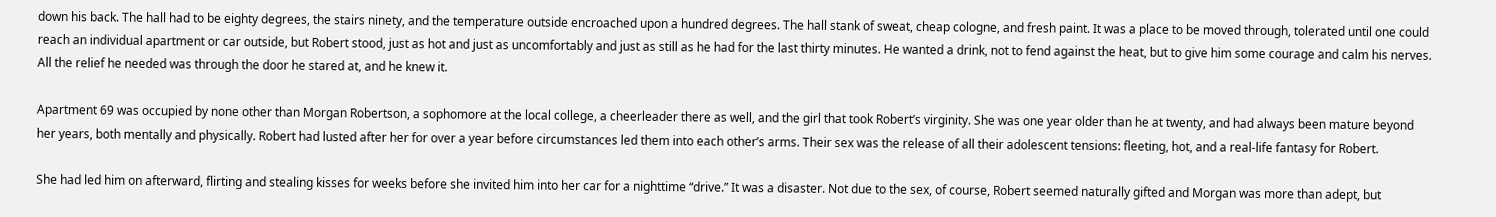down his back. The hall had to be eighty degrees, the stairs ninety, and the temperature outside encroached upon a hundred degrees. The hall stank of sweat, cheap cologne, and fresh paint. It was a place to be moved through, tolerated until one could reach an individual apartment or car outside, but Robert stood, just as hot and just as uncomfortably and just as still as he had for the last thirty minutes. He wanted a drink, not to fend against the heat, but to give him some courage and calm his nerves. All the relief he needed was through the door he stared at, and he knew it.

Apartment 69 was occupied by none other than Morgan Robertson, a sophomore at the local college, a cheerleader there as well, and the girl that took Robert’s virginity. She was one year older than he at twenty, and had always been mature beyond her years, both mentally and physically. Robert had lusted after her for over a year before circumstances led them into each other’s arms. Their sex was the release of all their adolescent tensions: fleeting, hot, and a real-life fantasy for Robert.

She had led him on afterward, flirting and stealing kisses for weeks before she invited him into her car for a nighttime “drive.” It was a disaster. Not due to the sex, of course, Robert seemed naturally gifted and Morgan was more than adept, but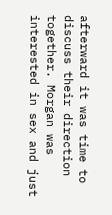afterward it was time to discuss their direction together. Morgan was interested in sex and just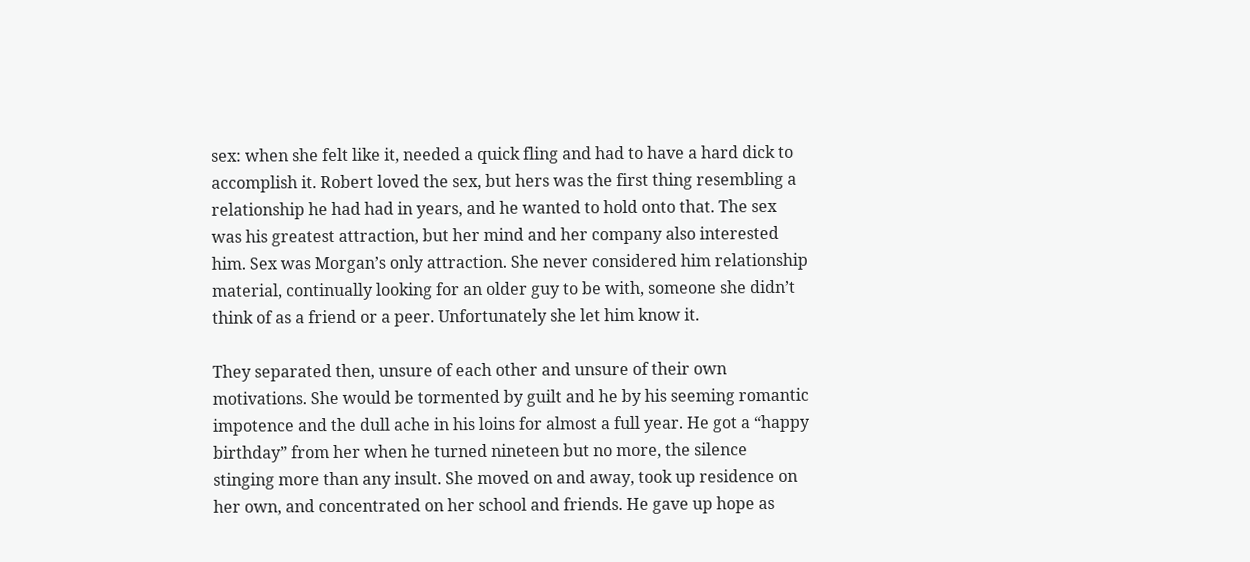sex: when she felt like it, needed a quick fling and had to have a hard dick to accomplish it. Robert loved the sex, but hers was the first thing resembling a relationship he had had in years, and he wanted to hold onto that. The sex was his greatest attraction, but her mind and her company also interested him. Sex was Morgan’s only attraction. She never considered him relationship material, continually looking for an older guy to be with, someone she didn’t think of as a friend or a peer. Unfortunately she let him know it.

They separated then, unsure of each other and unsure of their own motivations. She would be tormented by guilt and he by his seeming romantic impotence and the dull ache in his loins for almost a full year. He got a “happy birthday” from her when he turned nineteen but no more, the silence stinging more than any insult. She moved on and away, took up residence on her own, and concentrated on her school and friends. He gave up hope as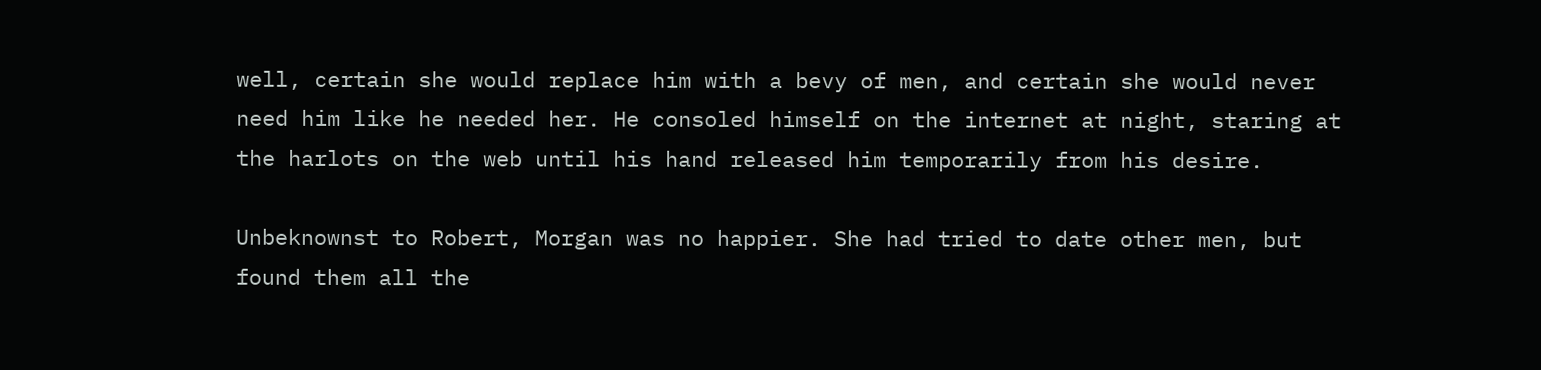well, certain she would replace him with a bevy of men, and certain she would never need him like he needed her. He consoled himself on the internet at night, staring at the harlots on the web until his hand released him temporarily from his desire.

Unbeknownst to Robert, Morgan was no happier. She had tried to date other men, but found them all the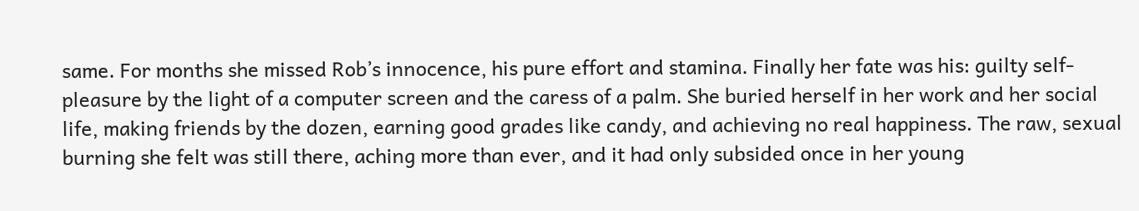same. For months she missed Rob’s innocence, his pure effort and stamina. Finally her fate was his: guilty self-pleasure by the light of a computer screen and the caress of a palm. She buried herself in her work and her social life, making friends by the dozen, earning good grades like candy, and achieving no real happiness. The raw, sexual burning she felt was still there, aching more than ever, and it had only subsided once in her young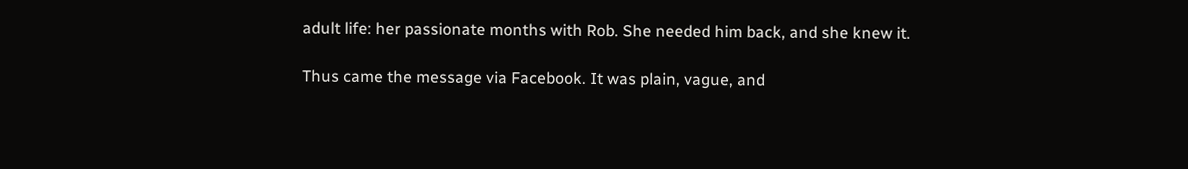adult life: her passionate months with Rob. She needed him back, and she knew it.

Thus came the message via Facebook. It was plain, vague, and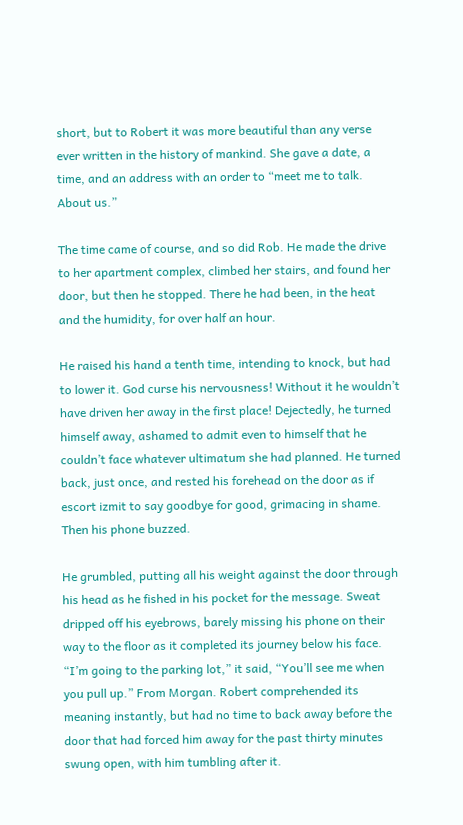short, but to Robert it was more beautiful than any verse ever written in the history of mankind. She gave a date, a time, and an address with an order to “meet me to talk. About us.”

The time came of course, and so did Rob. He made the drive to her apartment complex, climbed her stairs, and found her door, but then he stopped. There he had been, in the heat and the humidity, for over half an hour.

He raised his hand a tenth time, intending to knock, but had to lower it. God curse his nervousness! Without it he wouldn’t have driven her away in the first place! Dejectedly, he turned himself away, ashamed to admit even to himself that he couldn’t face whatever ultimatum she had planned. He turned back, just once, and rested his forehead on the door as if escort izmit to say goodbye for good, grimacing in shame. Then his phone buzzed.

He grumbled, putting all his weight against the door through his head as he fished in his pocket for the message. Sweat dripped off his eyebrows, barely missing his phone on their way to the floor as it completed its journey below his face. “I’m going to the parking lot,” it said, “You’ll see me when you pull up.” From Morgan. Robert comprehended its meaning instantly, but had no time to back away before the door that had forced him away for the past thirty minutes swung open, with him tumbling after it.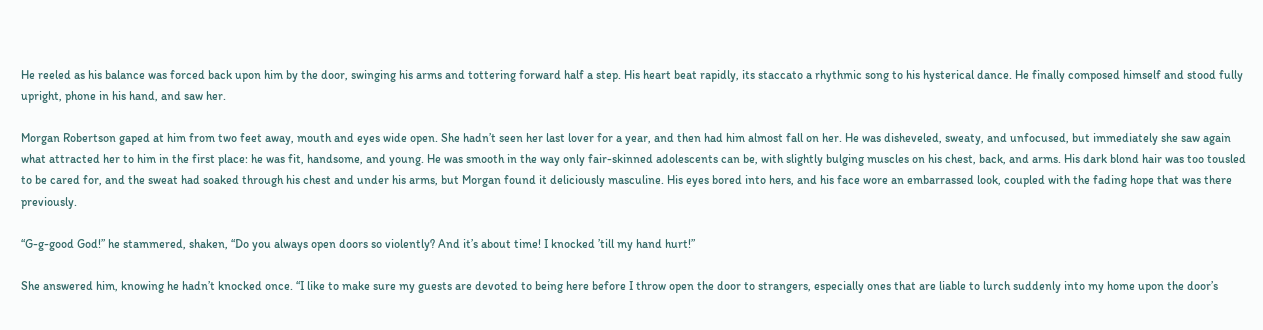He reeled as his balance was forced back upon him by the door, swinging his arms and tottering forward half a step. His heart beat rapidly, its staccato a rhythmic song to his hysterical dance. He finally composed himself and stood fully upright, phone in his hand, and saw her.

Morgan Robertson gaped at him from two feet away, mouth and eyes wide open. She hadn’t seen her last lover for a year, and then had him almost fall on her. He was disheveled, sweaty, and unfocused, but immediately she saw again what attracted her to him in the first place: he was fit, handsome, and young. He was smooth in the way only fair-skinned adolescents can be, with slightly bulging muscles on his chest, back, and arms. His dark blond hair was too tousled to be cared for, and the sweat had soaked through his chest and under his arms, but Morgan found it deliciously masculine. His eyes bored into hers, and his face wore an embarrassed look, coupled with the fading hope that was there previously.

“G-g-good God!” he stammered, shaken, “Do you always open doors so violently? And it’s about time! I knocked ’till my hand hurt!”

She answered him, knowing he hadn’t knocked once. “I like to make sure my guests are devoted to being here before I throw open the door to strangers, especially ones that are liable to lurch suddenly into my home upon the door’s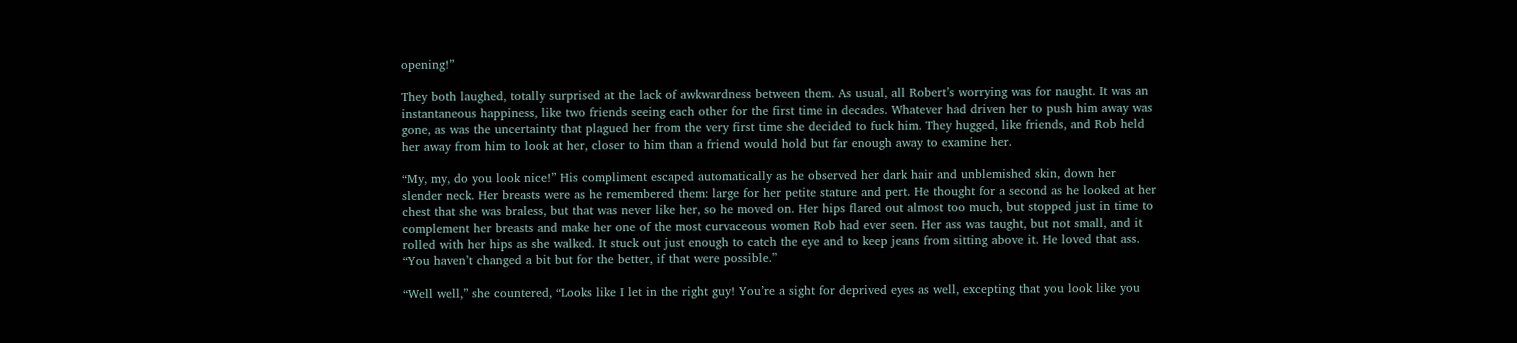opening!”

They both laughed, totally surprised at the lack of awkwardness between them. As usual, all Robert’s worrying was for naught. It was an instantaneous happiness, like two friends seeing each other for the first time in decades. Whatever had driven her to push him away was gone, as was the uncertainty that plagued her from the very first time she decided to fuck him. They hugged, like friends, and Rob held her away from him to look at her, closer to him than a friend would hold but far enough away to examine her.

“My, my, do you look nice!” His compliment escaped automatically as he observed her dark hair and unblemished skin, down her slender neck. Her breasts were as he remembered them: large for her petite stature and pert. He thought for a second as he looked at her chest that she was braless, but that was never like her, so he moved on. Her hips flared out almost too much, but stopped just in time to complement her breasts and make her one of the most curvaceous women Rob had ever seen. Her ass was taught, but not small, and it rolled with her hips as she walked. It stuck out just enough to catch the eye and to keep jeans from sitting above it. He loved that ass. “You haven’t changed a bit but for the better, if that were possible.”

“Well well,” she countered, “Looks like I let in the right guy! You’re a sight for deprived eyes as well, excepting that you look like you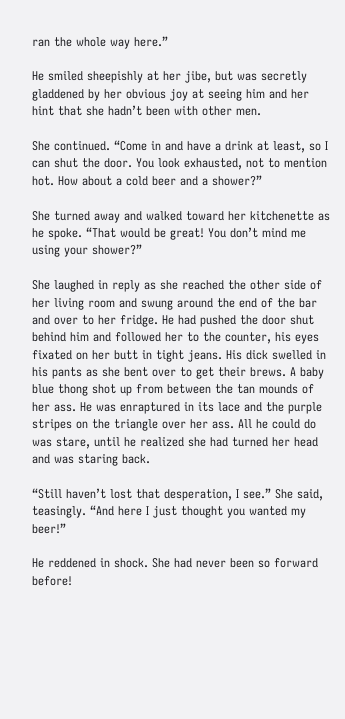ran the whole way here.”

He smiled sheepishly at her jibe, but was secretly gladdened by her obvious joy at seeing him and her hint that she hadn’t been with other men.

She continued. “Come in and have a drink at least, so I can shut the door. You look exhausted, not to mention hot. How about a cold beer and a shower?”

She turned away and walked toward her kitchenette as he spoke. “That would be great! You don’t mind me using your shower?”

She laughed in reply as she reached the other side of her living room and swung around the end of the bar and over to her fridge. He had pushed the door shut behind him and followed her to the counter, his eyes fixated on her butt in tight jeans. His dick swelled in his pants as she bent over to get their brews. A baby blue thong shot up from between the tan mounds of her ass. He was enraptured in its lace and the purple stripes on the triangle over her ass. All he could do was stare, until he realized she had turned her head and was staring back.

“Still haven’t lost that desperation, I see.” She said, teasingly. “And here I just thought you wanted my beer!”

He reddened in shock. She had never been so forward before!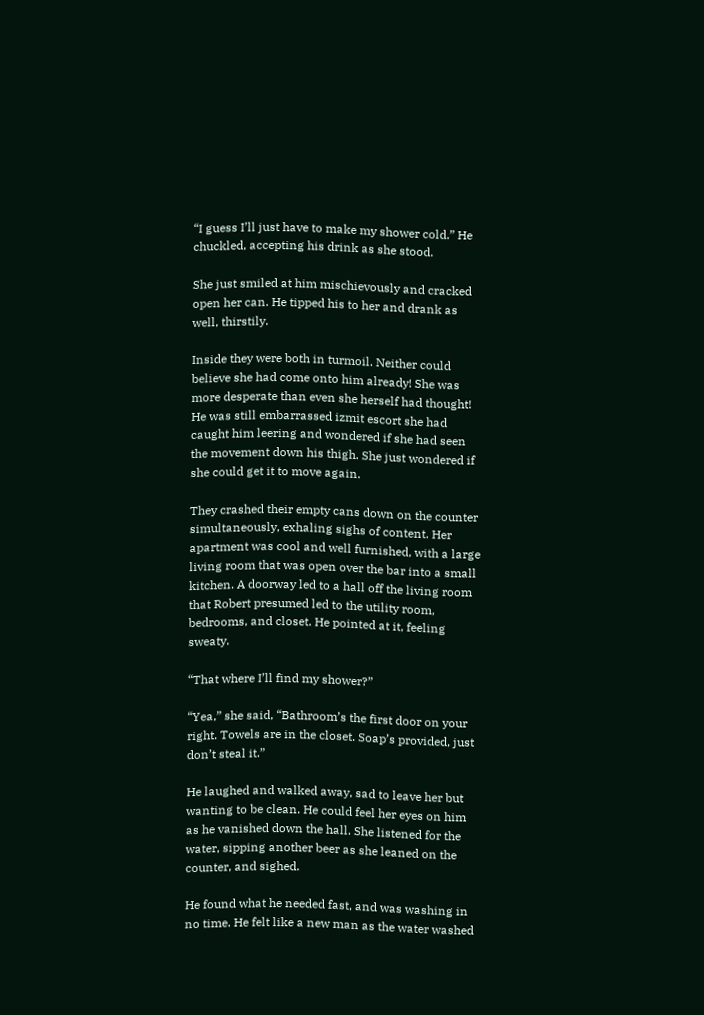“I guess I’ll just have to make my shower cold.” He chuckled, accepting his drink as she stood.

She just smiled at him mischievously and cracked open her can. He tipped his to her and drank as well, thirstily.

Inside they were both in turmoil. Neither could believe she had come onto him already! She was more desperate than even she herself had thought! He was still embarrassed izmit escort she had caught him leering and wondered if she had seen the movement down his thigh. She just wondered if she could get it to move again.

They crashed their empty cans down on the counter simultaneously, exhaling sighs of content. Her apartment was cool and well furnished, with a large living room that was open over the bar into a small kitchen. A doorway led to a hall off the living room that Robert presumed led to the utility room, bedrooms, and closet. He pointed at it, feeling sweaty.

“That where I’ll find my shower?”

“Yea,” she said, “Bathroom’s the first door on your right. Towels are in the closet. Soap’s provided, just don’t steal it.”

He laughed and walked away, sad to leave her but wanting to be clean. He could feel her eyes on him as he vanished down the hall. She listened for the water, sipping another beer as she leaned on the counter, and sighed.

He found what he needed fast, and was washing in no time. He felt like a new man as the water washed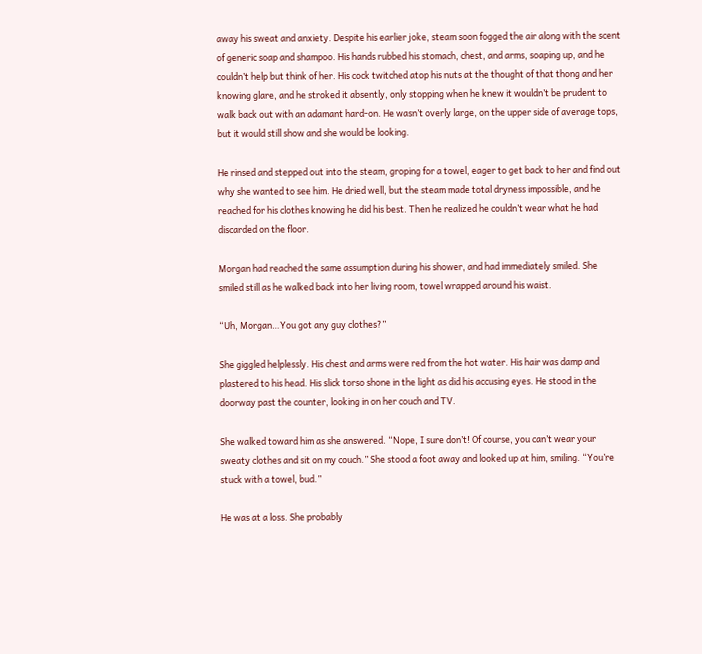away his sweat and anxiety. Despite his earlier joke, steam soon fogged the air along with the scent of generic soap and shampoo. His hands rubbed his stomach, chest, and arms, soaping up, and he couldn’t help but think of her. His cock twitched atop his nuts at the thought of that thong and her knowing glare, and he stroked it absently, only stopping when he knew it wouldn’t be prudent to walk back out with an adamant hard-on. He wasn’t overly large, on the upper side of average tops, but it would still show and she would be looking.

He rinsed and stepped out into the steam, groping for a towel, eager to get back to her and find out why she wanted to see him. He dried well, but the steam made total dryness impossible, and he reached for his clothes knowing he did his best. Then he realized he couldn’t wear what he had discarded on the floor.

Morgan had reached the same assumption during his shower, and had immediately smiled. She smiled still as he walked back into her living room, towel wrapped around his waist.

“Uh, Morgan…You got any guy clothes?”

She giggled helplessly. His chest and arms were red from the hot water. His hair was damp and plastered to his head. His slick torso shone in the light as did his accusing eyes. He stood in the doorway past the counter, looking in on her couch and TV.

She walked toward him as she answered. “Nope, I sure don’t! Of course, you can’t wear your sweaty clothes and sit on my couch.” She stood a foot away and looked up at him, smiling. “You’re stuck with a towel, bud.”

He was at a loss. She probably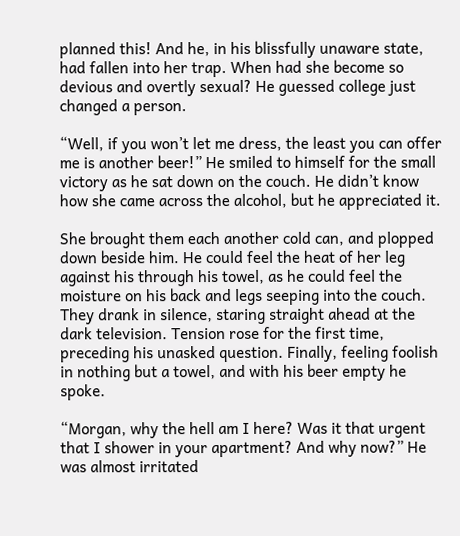planned this! And he, in his blissfully unaware state, had fallen into her trap. When had she become so devious and overtly sexual? He guessed college just changed a person.

“Well, if you won’t let me dress, the least you can offer me is another beer!” He smiled to himself for the small victory as he sat down on the couch. He didn’t know how she came across the alcohol, but he appreciated it.

She brought them each another cold can, and plopped down beside him. He could feel the heat of her leg against his through his towel, as he could feel the moisture on his back and legs seeping into the couch. They drank in silence, staring straight ahead at the dark television. Tension rose for the first time, preceding his unasked question. Finally, feeling foolish in nothing but a towel, and with his beer empty he spoke.

“Morgan, why the hell am I here? Was it that urgent that I shower in your apartment? And why now?” He was almost irritated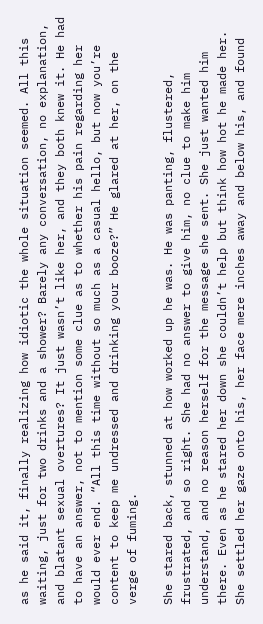as he said it, finally realizing how idiotic the whole situation seemed. All this waiting, just for two drinks and a shower? Barely any conversation, no explanation, and blatant sexual overtures? It just wasn’t like her, and they both knew it. He had to have an answer, not to mention some clue as to whether his pain regarding her would ever end. “All this time without so much as a casual hello, but now you’re content to keep me undressed and drinking your booze?” He glared at her, on the verge of fuming.

She stared back, stunned at how worked up he was. He was panting, flustered, frustrated, and so right. She had no answer to give him, no clue to make him understand, and no reason herself for the message she sent. She just wanted him there. Even as he stared her down she couldn’t help but think how hot he made her. She settled her gaze onto his, her face mere inches away and below his, and found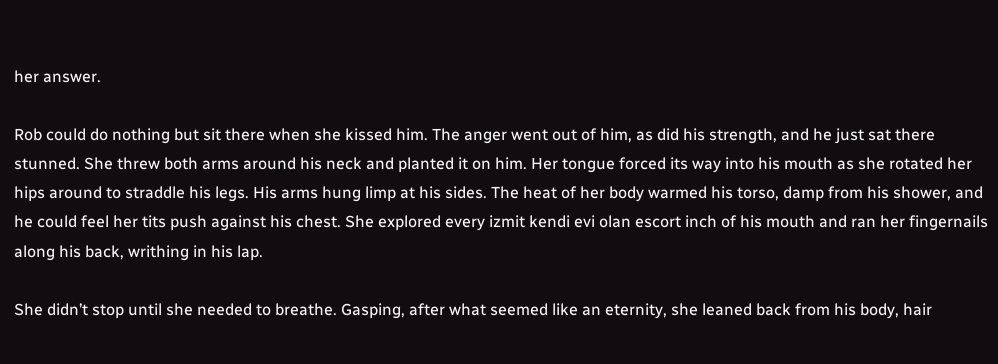her answer.

Rob could do nothing but sit there when she kissed him. The anger went out of him, as did his strength, and he just sat there stunned. She threw both arms around his neck and planted it on him. Her tongue forced its way into his mouth as she rotated her hips around to straddle his legs. His arms hung limp at his sides. The heat of her body warmed his torso, damp from his shower, and he could feel her tits push against his chest. She explored every izmit kendi evi olan escort inch of his mouth and ran her fingernails along his back, writhing in his lap.

She didn’t stop until she needed to breathe. Gasping, after what seemed like an eternity, she leaned back from his body, hair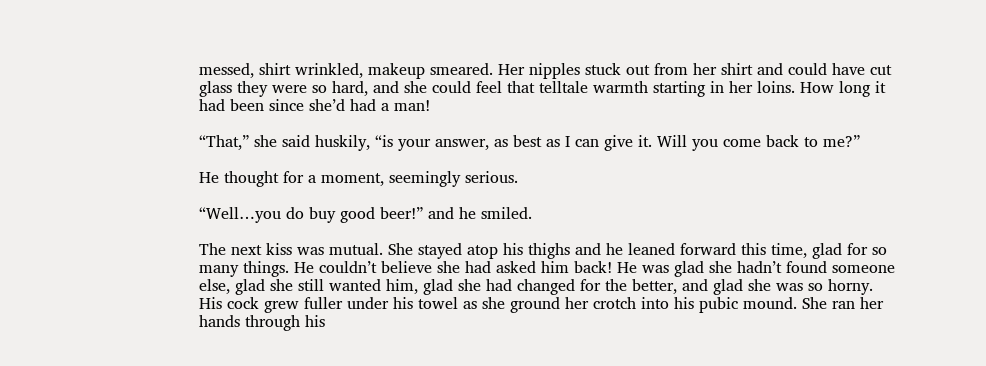messed, shirt wrinkled, makeup smeared. Her nipples stuck out from her shirt and could have cut glass they were so hard, and she could feel that telltale warmth starting in her loins. How long it had been since she’d had a man!

“That,” she said huskily, “is your answer, as best as I can give it. Will you come back to me?”

He thought for a moment, seemingly serious.

“Well…you do buy good beer!” and he smiled.

The next kiss was mutual. She stayed atop his thighs and he leaned forward this time, glad for so many things. He couldn’t believe she had asked him back! He was glad she hadn’t found someone else, glad she still wanted him, glad she had changed for the better, and glad she was so horny. His cock grew fuller under his towel as she ground her crotch into his pubic mound. She ran her hands through his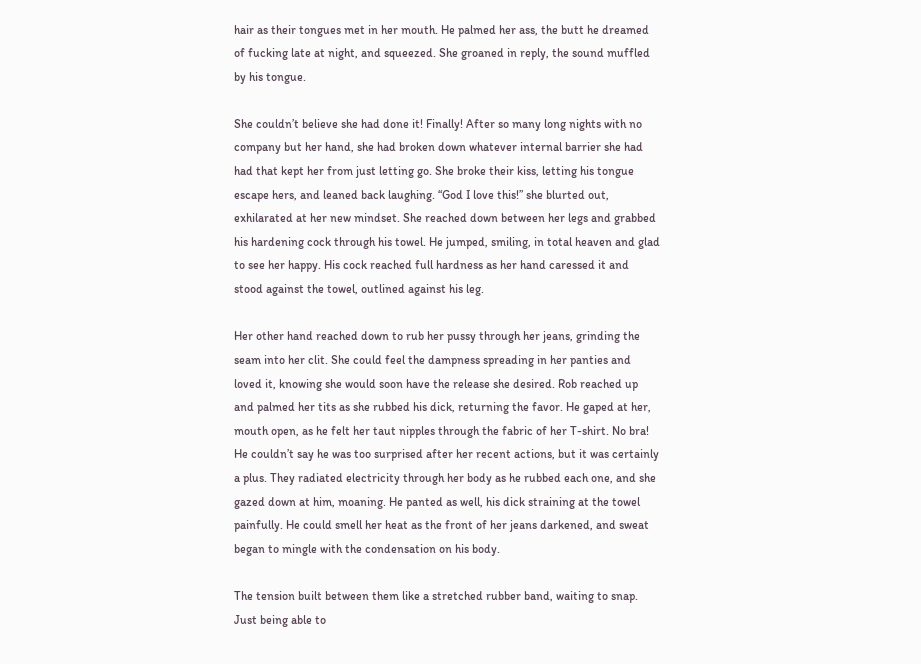hair as their tongues met in her mouth. He palmed her ass, the butt he dreamed of fucking late at night, and squeezed. She groaned in reply, the sound muffled by his tongue.

She couldn’t believe she had done it! Finally! After so many long nights with no company but her hand, she had broken down whatever internal barrier she had had that kept her from just letting go. She broke their kiss, letting his tongue escape hers, and leaned back laughing. “God I love this!” she blurted out, exhilarated at her new mindset. She reached down between her legs and grabbed his hardening cock through his towel. He jumped, smiling, in total heaven and glad to see her happy. His cock reached full hardness as her hand caressed it and stood against the towel, outlined against his leg.

Her other hand reached down to rub her pussy through her jeans, grinding the seam into her clit. She could feel the dampness spreading in her panties and loved it, knowing she would soon have the release she desired. Rob reached up and palmed her tits as she rubbed his dick, returning the favor. He gaped at her, mouth open, as he felt her taut nipples through the fabric of her T-shirt. No bra! He couldn’t say he was too surprised after her recent actions, but it was certainly a plus. They radiated electricity through her body as he rubbed each one, and she gazed down at him, moaning. He panted as well, his dick straining at the towel painfully. He could smell her heat as the front of her jeans darkened, and sweat began to mingle with the condensation on his body.

The tension built between them like a stretched rubber band, waiting to snap. Just being able to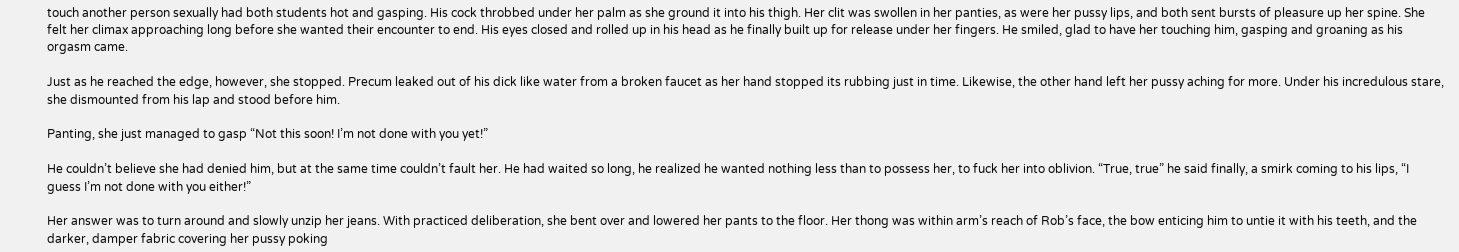touch another person sexually had both students hot and gasping. His cock throbbed under her palm as she ground it into his thigh. Her clit was swollen in her panties, as were her pussy lips, and both sent bursts of pleasure up her spine. She felt her climax approaching long before she wanted their encounter to end. His eyes closed and rolled up in his head as he finally built up for release under her fingers. He smiled, glad to have her touching him, gasping and groaning as his orgasm came.

Just as he reached the edge, however, she stopped. Precum leaked out of his dick like water from a broken faucet as her hand stopped its rubbing just in time. Likewise, the other hand left her pussy aching for more. Under his incredulous stare, she dismounted from his lap and stood before him.

Panting, she just managed to gasp “Not this soon! I’m not done with you yet!”

He couldn’t believe she had denied him, but at the same time couldn’t fault her. He had waited so long, he realized he wanted nothing less than to possess her, to fuck her into oblivion. “True, true” he said finally, a smirk coming to his lips, “I guess I’m not done with you either!”

Her answer was to turn around and slowly unzip her jeans. With practiced deliberation, she bent over and lowered her pants to the floor. Her thong was within arm’s reach of Rob’s face, the bow enticing him to untie it with his teeth, and the darker, damper fabric covering her pussy poking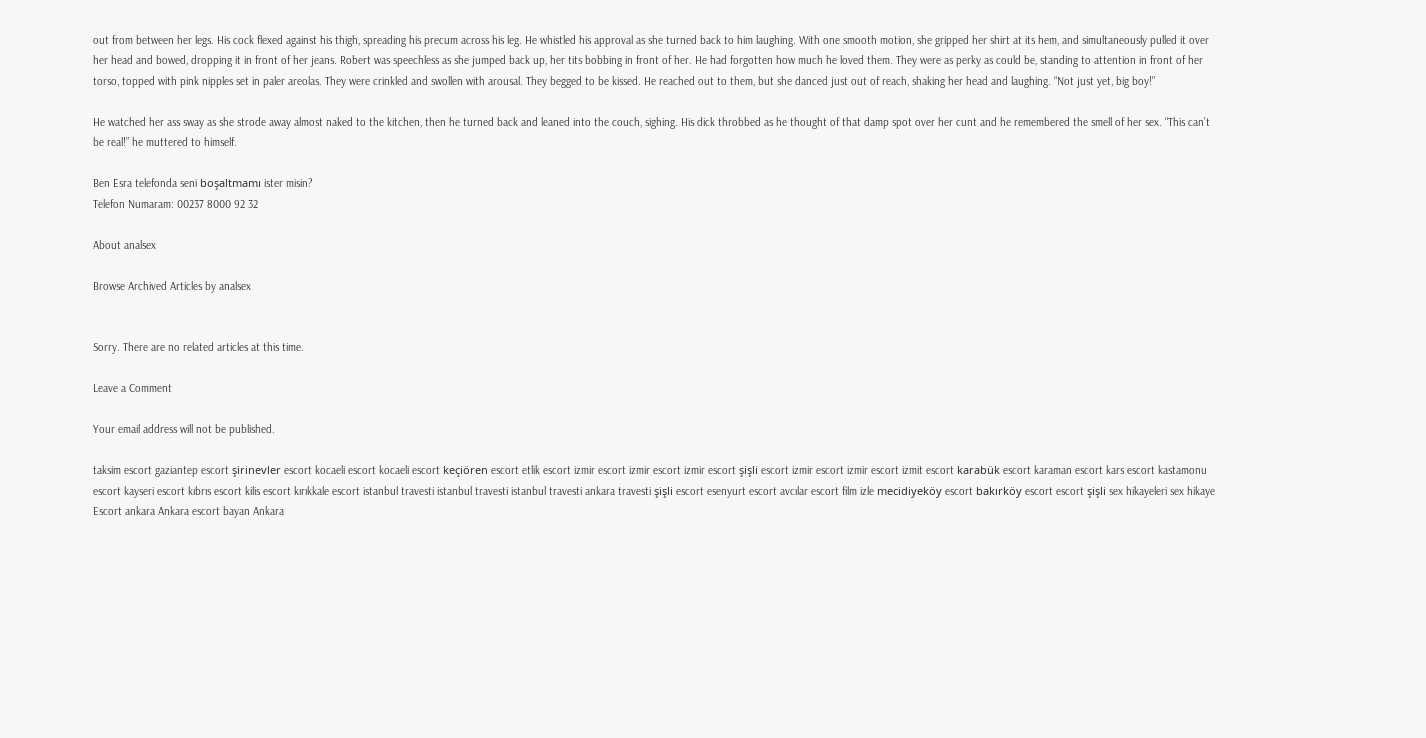out from between her legs. His cock flexed against his thigh, spreading his precum across his leg. He whistled his approval as she turned back to him laughing. With one smooth motion, she gripped her shirt at its hem, and simultaneously pulled it over her head and bowed, dropping it in front of her jeans. Robert was speechless as she jumped back up, her tits bobbing in front of her. He had forgotten how much he loved them. They were as perky as could be, standing to attention in front of her torso, topped with pink nipples set in paler areolas. They were crinkled and swollen with arousal. They begged to be kissed. He reached out to them, but she danced just out of reach, shaking her head and laughing. “Not just yet, big boy!”

He watched her ass sway as she strode away almost naked to the kitchen, then he turned back and leaned into the couch, sighing. His dick throbbed as he thought of that damp spot over her cunt and he remembered the smell of her sex. “This can’t be real!” he muttered to himself.

Ben Esra telefonda seni boşaltmamı ister misin?
Telefon Numaram: 00237 8000 92 32

About analsex

Browse Archived Articles by analsex


Sorry. There are no related articles at this time.

Leave a Comment

Your email address will not be published.

taksim escort gaziantep escort şirinevler escort kocaeli escort kocaeli escort keçiören escort etlik escort izmir escort izmir escort izmir escort şişli escort izmir escort izmir escort izmit escort karabük escort karaman escort kars escort kastamonu escort kayseri escort kıbrıs escort kilis escort kırıkkale escort istanbul travesti istanbul travesti istanbul travesti ankara travesti şişli escort esenyurt escort avcılar escort film izle mecidiyeköy escort bakırköy escort escort şişli sex hikayeleri sex hikaye Escort ankara Ankara escort bayan Ankara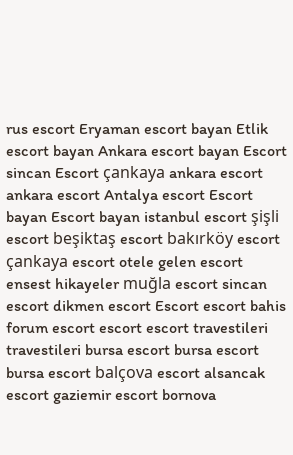rus escort Eryaman escort bayan Etlik escort bayan Ankara escort bayan Escort sincan Escort çankaya ankara escort ankara escort Antalya escort Escort bayan Escort bayan istanbul escort şişli escort beşiktaş escort bakırköy escort çankaya escort otele gelen escort ensest hikayeler muğla escort sincan escort dikmen escort Escort escort bahis forum escort escort escort travestileri travestileri bursa escort bursa escort bursa escort balçova escort alsancak escort gaziemir escort bornova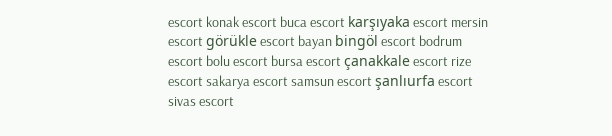escort konak escort buca escort karşıyaka escort mersin escort görükle escort bayan bingöl escort bodrum escort bolu escort bursa escort çanakkale escort rize escort sakarya escort samsun escort şanlıurfa escort sivas escort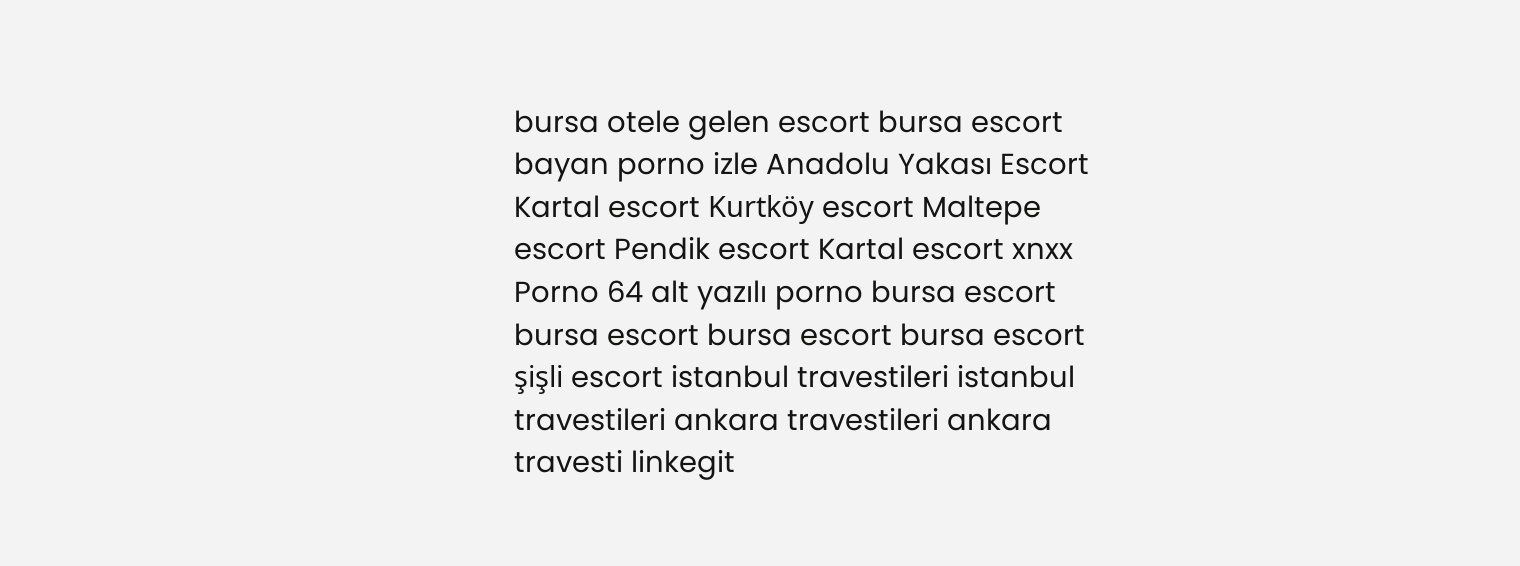bursa otele gelen escort bursa escort bayan porno izle Anadolu Yakası Escort Kartal escort Kurtköy escort Maltepe escort Pendik escort Kartal escort xnxx Porno 64 alt yazılı porno bursa escort bursa escort bursa escort bursa escort şişli escort istanbul travestileri istanbul travestileri ankara travestileri ankara travesti linkegit